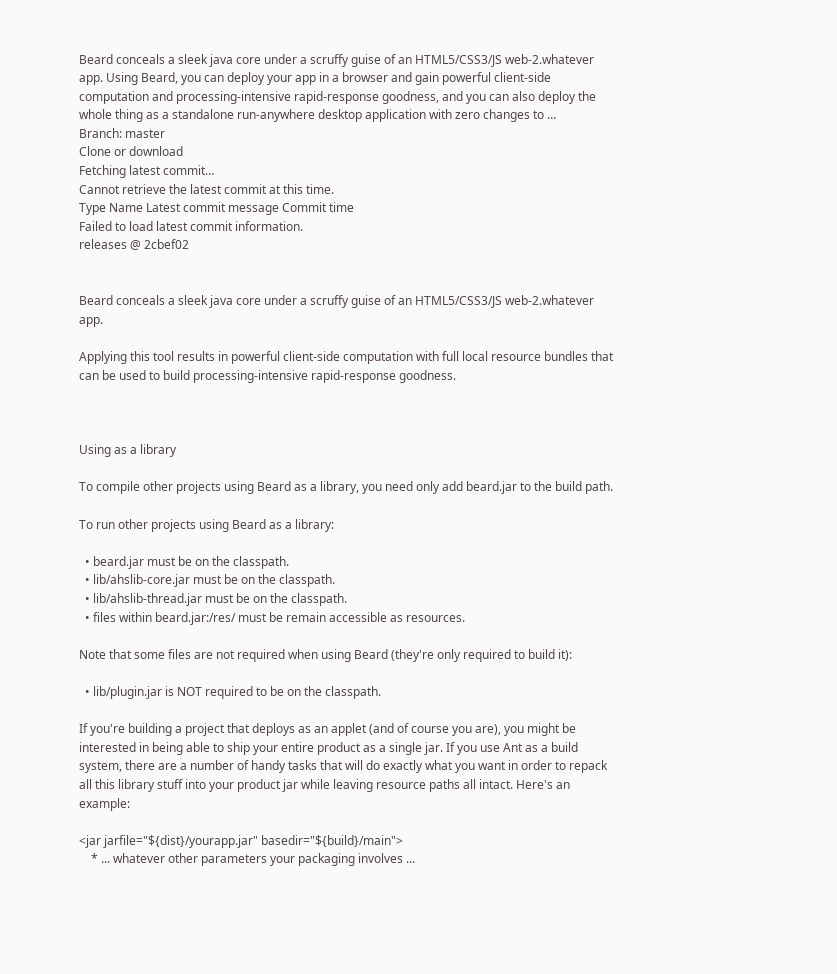Beard conceals a sleek java core under a scruffy guise of an HTML5/CSS3/JS web-2.whatever app. Using Beard, you can deploy your app in a browser and gain powerful client-side computation and processing-intensive rapid-response goodness, and you can also deploy the whole thing as a standalone run-anywhere desktop application with zero changes to …
Branch: master
Clone or download
Fetching latest commit…
Cannot retrieve the latest commit at this time.
Type Name Latest commit message Commit time
Failed to load latest commit information.
releases @ 2cbef02


Beard conceals a sleek java core under a scruffy guise of an HTML5/CSS3/JS web-2.whatever app.

Applying this tool results in powerful client-side computation with full local resource bundles that can be used to build processing-intensive rapid-response goodness.



Using as a library

To compile other projects using Beard as a library, you need only add beard.jar to the build path.

To run other projects using Beard as a library:

  • beard.jar must be on the classpath.
  • lib/ahslib-core.jar must be on the classpath.
  • lib/ahslib-thread.jar must be on the classpath.
  • files within beard.jar:/res/ must be remain accessible as resources.

Note that some files are not required when using Beard (they're only required to build it):

  • lib/plugin.jar is NOT required to be on the classpath.

If you're building a project that deploys as an applet (and of course you are), you might be interested in being able to ship your entire product as a single jar. If you use Ant as a build system, there are a number of handy tasks that will do exactly what you want in order to repack all this library stuff into your product jar while leaving resource paths all intact. Here's an example:

<jar jarfile="${dist}/yourapp.jar" basedir="${build}/main">
    * ... whatever other parameters your packaging involves ...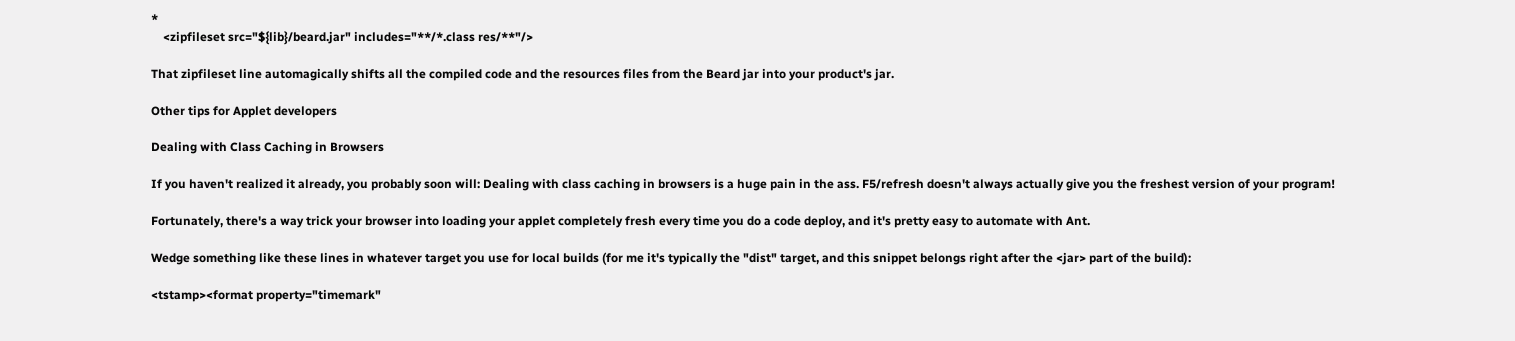*
    <zipfileset src="${lib}/beard.jar" includes="**/*.class res/**"/>

That zipfileset line automagically shifts all the compiled code and the resources files from the Beard jar into your product's jar.

Other tips for Applet developers

Dealing with Class Caching in Browsers

If you haven't realized it already, you probably soon will: Dealing with class caching in browsers is a huge pain in the ass. F5/refresh doesn't always actually give you the freshest version of your program!

Fortunately, there's a way trick your browser into loading your applet completely fresh every time you do a code deploy, and it's pretty easy to automate with Ant.

Wedge something like these lines in whatever target you use for local builds (for me it's typically the "dist" target, and this snippet belongs right after the <jar> part of the build):

<tstamp><format property="timemark"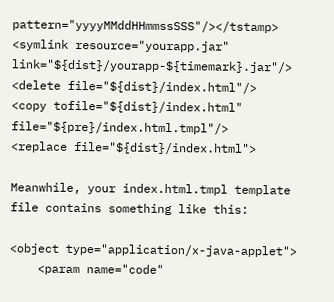pattern="yyyyMMddHHmmssSSS"/></tstamp>
<symlink resource="yourapp.jar" link="${dist}/yourapp-${timemark}.jar"/>
<delete file="${dist}/index.html"/>
<copy tofile="${dist}/index.html" file="${pre}/index.html.tmpl"/>
<replace file="${dist}/index.html">

Meanwhile, your index.html.tmpl template file contains something like this:

<object type="application/x-java-applet">
    <param name="code"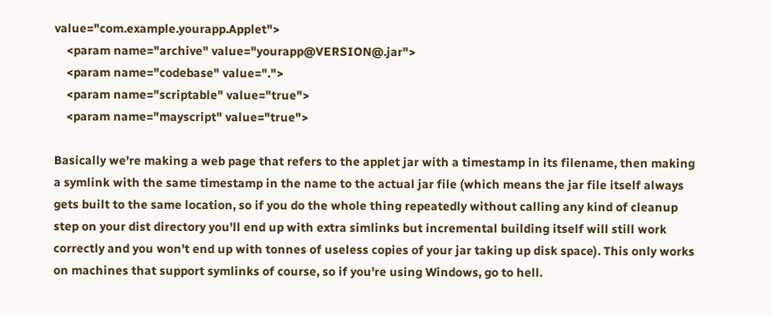value="com.example.yourapp.Applet">
    <param name="archive" value="yourapp@VERSION@.jar">
    <param name="codebase" value=".">
    <param name="scriptable" value="true">
    <param name="mayscript" value="true">

Basically we're making a web page that refers to the applet jar with a timestamp in its filename, then making a symlink with the same timestamp in the name to the actual jar file (which means the jar file itself always gets built to the same location, so if you do the whole thing repeatedly without calling any kind of cleanup step on your dist directory you'll end up with extra simlinks but incremental building itself will still work correctly and you won't end up with tonnes of useless copies of your jar taking up disk space). This only works on machines that support symlinks of course, so if you're using Windows, go to hell.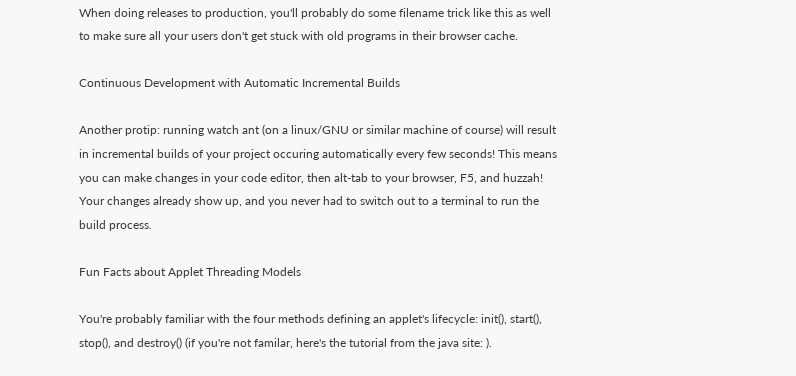When doing releases to production, you'll probably do some filename trick like this as well to make sure all your users don't get stuck with old programs in their browser cache.

Continuous Development with Automatic Incremental Builds

Another protip: running watch ant (on a linux/GNU or similar machine of course) will result in incremental builds of your project occuring automatically every few seconds! This means you can make changes in your code editor, then alt-tab to your browser, F5, and huzzah! Your changes already show up, and you never had to switch out to a terminal to run the build process.

Fun Facts about Applet Threading Models

You're probably familiar with the four methods defining an applet's lifecycle: init(), start(), stop(), and destroy() (if you're not familar, here's the tutorial from the java site: ).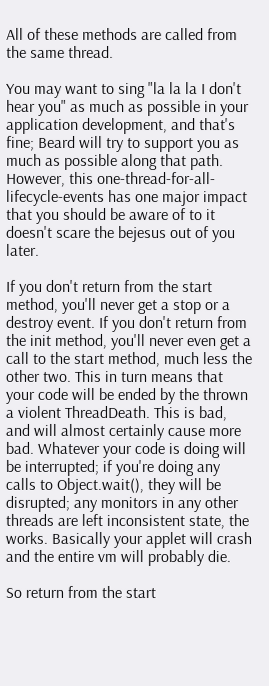All of these methods are called from the same thread.

You may want to sing "la la la I don't hear you" as much as possible in your application development, and that's fine; Beard will try to support you as much as possible along that path. However, this one-thread-for-all-lifecycle-events has one major impact that you should be aware of to it doesn't scare the bejesus out of you later.

If you don't return from the start method, you'll never get a stop or a destroy event. If you don't return from the init method, you'll never even get a call to the start method, much less the other two. This in turn means that your code will be ended by the thrown a violent ThreadDeath. This is bad, and will almost certainly cause more bad. Whatever your code is doing will be interrupted; if you're doing any calls to Object.wait(), they will be disrupted; any monitors in any other threads are left inconsistent state, the works. Basically your applet will crash and the entire vm will probably die.

So return from the start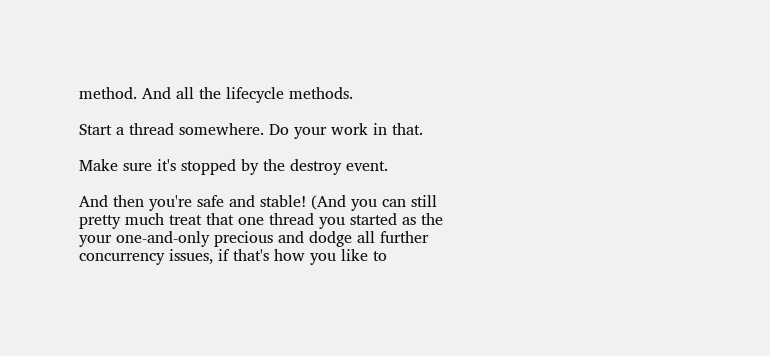method. And all the lifecycle methods.

Start a thread somewhere. Do your work in that.

Make sure it's stopped by the destroy event.

And then you're safe and stable! (And you can still pretty much treat that one thread you started as the your one-and-only precious and dodge all further concurrency issues, if that's how you like to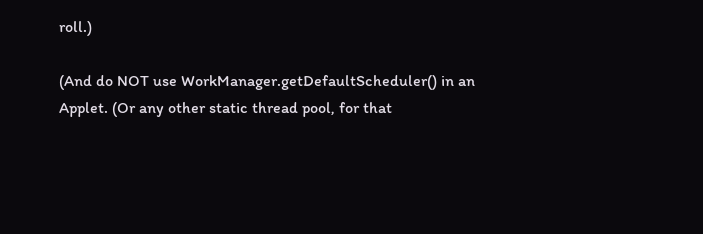roll.)

(And do NOT use WorkManager.getDefaultScheduler() in an Applet. (Or any other static thread pool, for that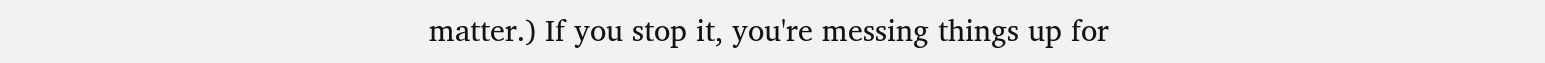matter.) If you stop it, you're messing things up for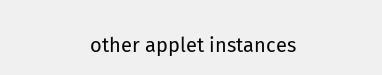other applet instances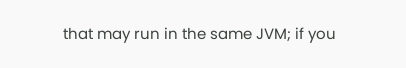that may run in the same JVM; if you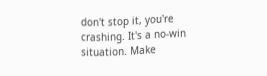don't stop it, you're crashing. It's a no-win situation. Make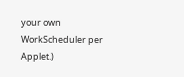your own WorkScheduler per Applet.)